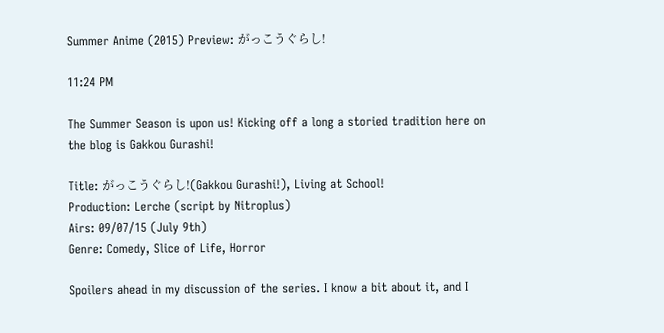Summer Anime (2015) Preview: がっこうぐらし!

11:24 PM

The Summer Season is upon us! Kicking off a long a storied tradition here on the blog is Gakkou Gurashi!

Title: がっこうぐらし!(Gakkou Gurashi!), Living at School!
Production: Lerche (script by Nitroplus)
Airs: 09/07/15 (July 9th)
Genre: Comedy, Slice of Life, Horror

Spoilers ahead in my discussion of the series. I know a bit about it, and I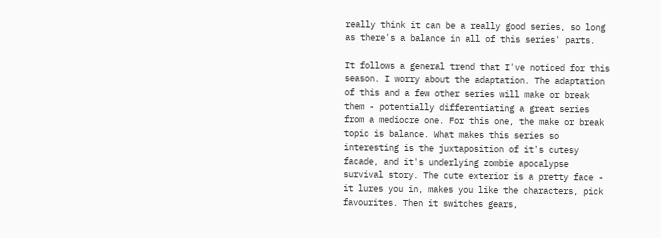really think it can be a really good series, so long as there's a balance in all of this series' parts.

It follows a general trend that I've noticed for this season. I worry about the adaptation. The adaptation of this and a few other series will make or break them - potentially differentiating a great series from a mediocre one. For this one, the make or break topic is balance. What makes this series so interesting is the juxtaposition of it's cutesy facade, and it's underlying zombie apocalypse survival story. The cute exterior is a pretty face - it lures you in, makes you like the characters, pick favourites. Then it switches gears,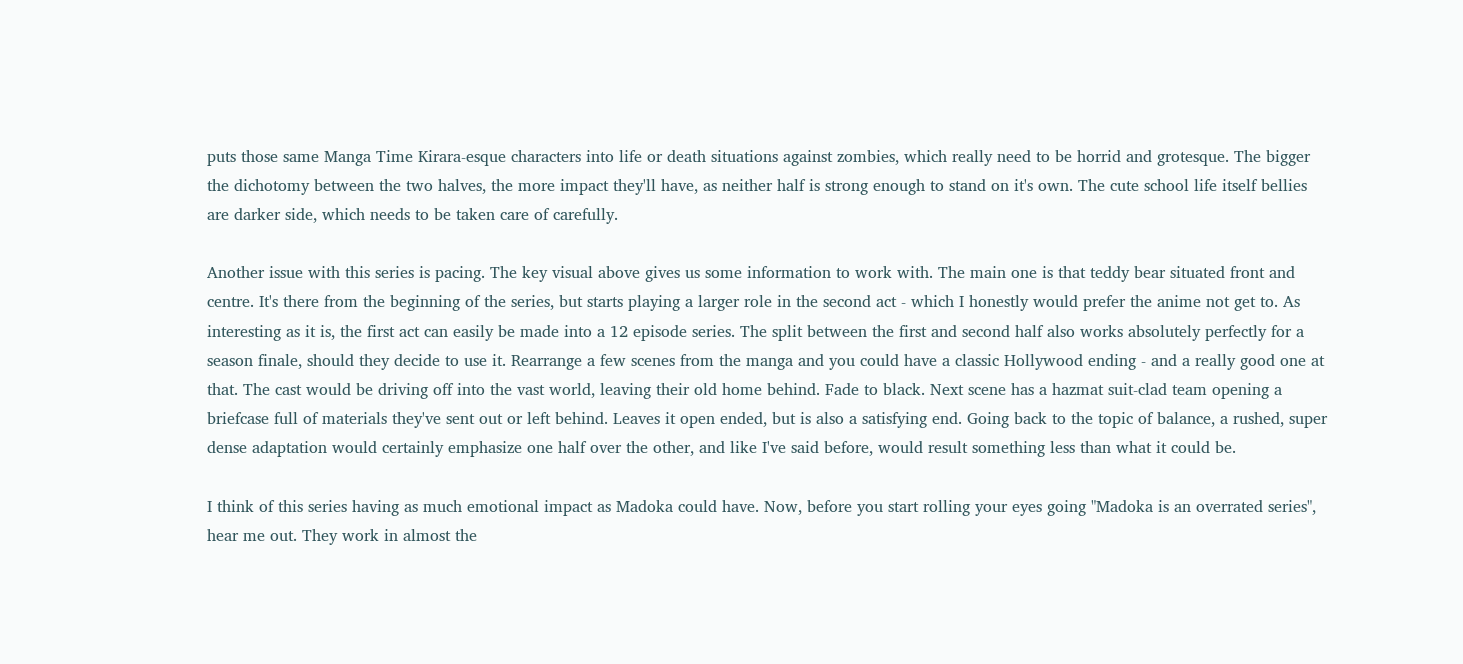puts those same Manga Time Kirara-esque characters into life or death situations against zombies, which really need to be horrid and grotesque. The bigger the dichotomy between the two halves, the more impact they'll have, as neither half is strong enough to stand on it's own. The cute school life itself bellies are darker side, which needs to be taken care of carefully.

Another issue with this series is pacing. The key visual above gives us some information to work with. The main one is that teddy bear situated front and centre. It's there from the beginning of the series, but starts playing a larger role in the second act - which I honestly would prefer the anime not get to. As interesting as it is, the first act can easily be made into a 12 episode series. The split between the first and second half also works absolutely perfectly for a season finale, should they decide to use it. Rearrange a few scenes from the manga and you could have a classic Hollywood ending - and a really good one at that. The cast would be driving off into the vast world, leaving their old home behind. Fade to black. Next scene has a hazmat suit-clad team opening a briefcase full of materials they've sent out or left behind. Leaves it open ended, but is also a satisfying end. Going back to the topic of balance, a rushed, super dense adaptation would certainly emphasize one half over the other, and like I've said before, would result something less than what it could be.

I think of this series having as much emotional impact as Madoka could have. Now, before you start rolling your eyes going "Madoka is an overrated series", hear me out. They work in almost the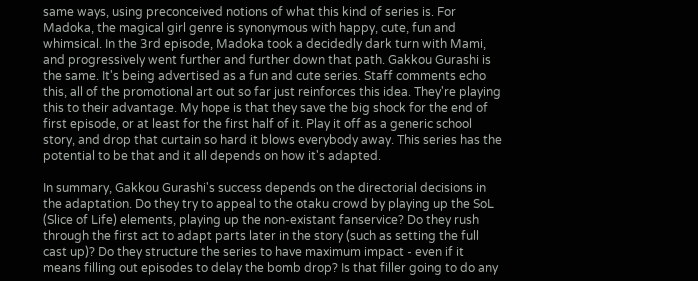same ways, using preconceived notions of what this kind of series is. For Madoka, the magical girl genre is synonymous with happy, cute, fun and whimsical. In the 3rd episode, Madoka took a decidedly dark turn with Mami, and progressively went further and further down that path. Gakkou Gurashi is the same. It's being advertised as a fun and cute series. Staff comments echo this, all of the promotional art out so far just reinforces this idea. They're playing this to their advantage. My hope is that they save the big shock for the end of first episode, or at least for the first half of it. Play it off as a generic school story, and drop that curtain so hard it blows everybody away. This series has the potential to be that and it all depends on how it's adapted.

In summary, Gakkou Gurashi's success depends on the directorial decisions in the adaptation. Do they try to appeal to the otaku crowd by playing up the SoL (Slice of Life) elements, playing up the non-existant fanservice? Do they rush through the first act to adapt parts later in the story (such as setting the full cast up)? Do they structure the series to have maximum impact - even if it means filling out episodes to delay the bomb drop? Is that filler going to do any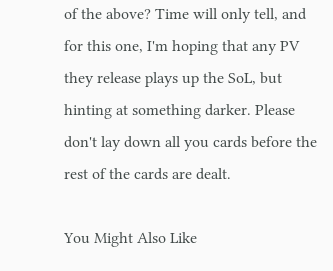of the above? Time will only tell, and for this one, I'm hoping that any PV they release plays up the SoL, but hinting at something darker. Please don't lay down all you cards before the rest of the cards are dealt.

You Might Also Like